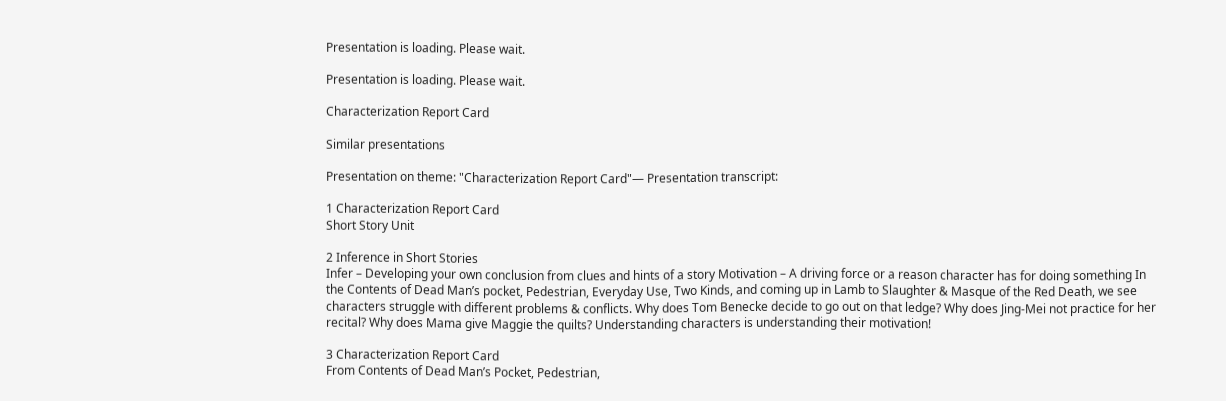Presentation is loading. Please wait.

Presentation is loading. Please wait.

Characterization Report Card

Similar presentations

Presentation on theme: "Characterization Report Card"— Presentation transcript:

1 Characterization Report Card
Short Story Unit

2 Inference in Short Stories
Infer – Developing your own conclusion from clues and hints of a story Motivation – A driving force or a reason character has for doing something In the Contents of Dead Man’s pocket, Pedestrian, Everyday Use, Two Kinds, and coming up in Lamb to Slaughter & Masque of the Red Death, we see characters struggle with different problems & conflicts. Why does Tom Benecke decide to go out on that ledge? Why does Jing-Mei not practice for her recital? Why does Mama give Maggie the quilts? Understanding characters is understanding their motivation!

3 Characterization Report Card
From Contents of Dead Man’s Pocket, Pedestrian,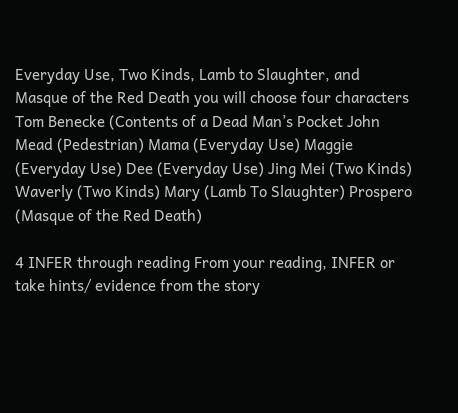Everyday Use, Two Kinds, Lamb to Slaughter, and Masque of the Red Death you will choose four characters Tom Benecke (Contents of a Dead Man’s Pocket John Mead (Pedestrian) Mama (Everyday Use) Maggie (Everyday Use) Dee (Everyday Use) Jing Mei (Two Kinds) Waverly (Two Kinds) Mary (Lamb To Slaughter) Prospero (Masque of the Red Death)

4 INFER through reading From your reading, INFER or take hints/ evidence from the story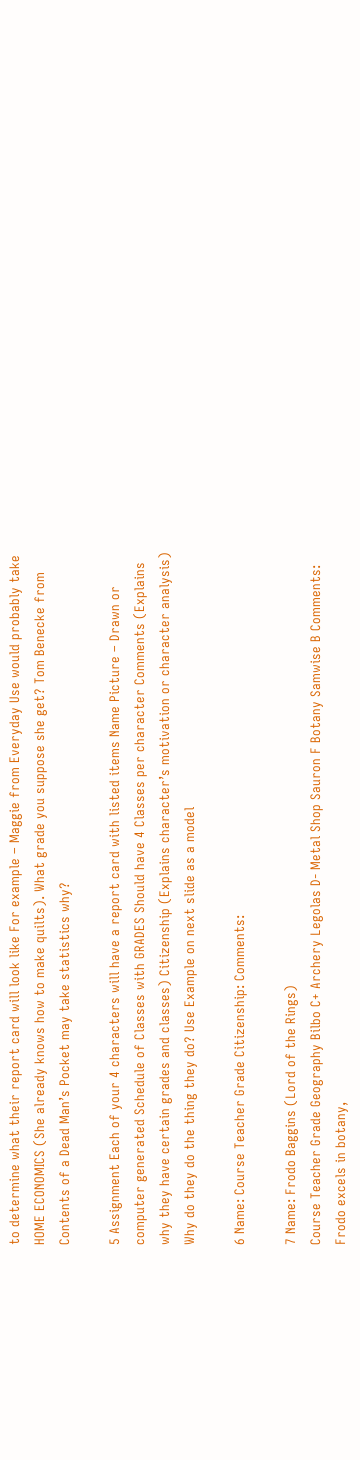to determine what their report card will look like For example – Maggie from Everyday Use would probably take HOME ECONOMICS (She already knows how to make quilts). What grade you suppose she get? Tom Benecke from Contents of a Dead Man’s Pocket may take statistics why?

5 Assignment Each of your 4 characters will have a report card with listed items Name Picture – Drawn or computer generated Schedule of Classes with GRADES Should have 4 Classes per character Comments (Explains why they have certain grades and classes) Citizenship (Explains character’s motivation or character analysis) Why do they do the thing they do? Use Example on next slide as a model

6 Name: Course Teacher Grade Citizenship: Comments:

7 Name: Frodo Baggins (Lord of the Rings)
Course Teacher Grade Geography Bilbo C+ Archery Legolas D- Metal Shop Sauron F Botany Samwise B Comments: Frodo excels in botany,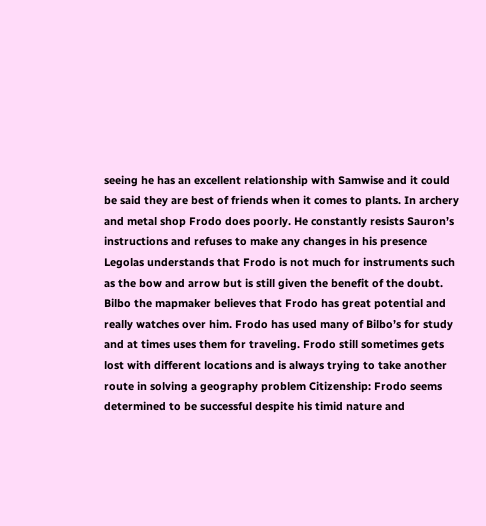seeing he has an excellent relationship with Samwise and it could be said they are best of friends when it comes to plants. In archery and metal shop Frodo does poorly. He constantly resists Sauron’s instructions and refuses to make any changes in his presence Legolas understands that Frodo is not much for instruments such as the bow and arrow but is still given the benefit of the doubt. Bilbo the mapmaker believes that Frodo has great potential and really watches over him. Frodo has used many of Bilbo’s for study and at times uses them for traveling. Frodo still sometimes gets lost with different locations and is always trying to take another route in solving a geography problem Citizenship: Frodo seems determined to be successful despite his timid nature and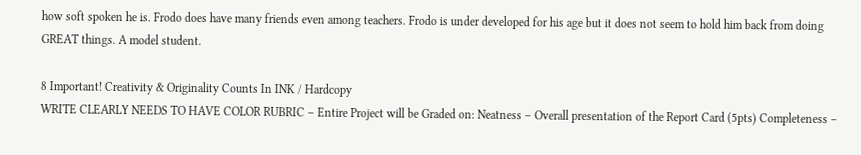how soft spoken he is. Frodo does have many friends even among teachers. Frodo is under developed for his age but it does not seem to hold him back from doing GREAT things. A model student.

8 Important! Creativity & Originality Counts In INK / Hardcopy
WRITE CLEARLY NEEDS TO HAVE COLOR RUBRIC – Entire Project will be Graded on: Neatness – Overall presentation of the Report Card (5pts) Completeness –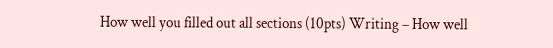How well you filled out all sections (10pts) Writing – How well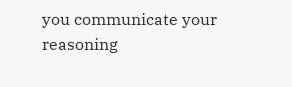you communicate your reasoning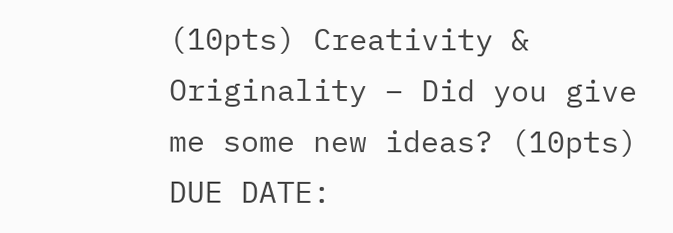(10pts) Creativity & Originality – Did you give me some new ideas? (10pts) DUE DATE: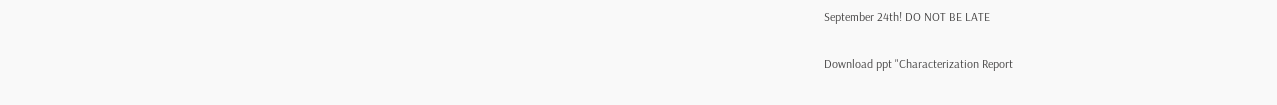September 24th! DO NOT BE LATE

Download ppt "Characterization Report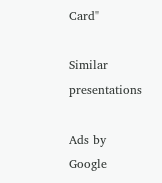Card"

Similar presentations

Ads by Google